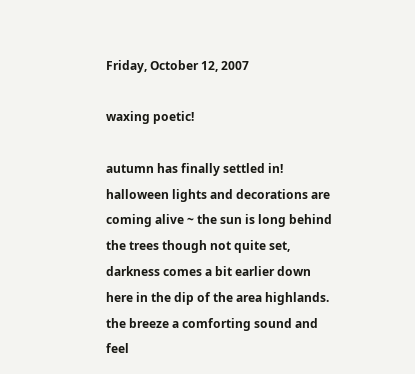Friday, October 12, 2007

waxing poetic!

autumn has finally settled in! halloween lights and decorations are coming alive ~ the sun is long behind the trees though not quite set, darkness comes a bit earlier down here in the dip of the area highlands. the breeze a comforting sound and feel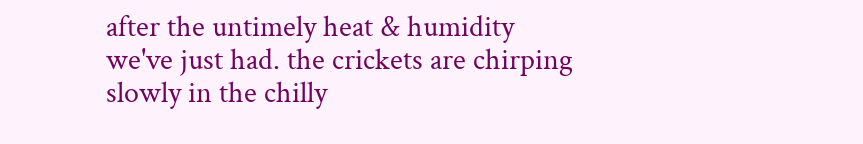after the untimely heat & humidity we've just had. the crickets are chirping slowly in the chilly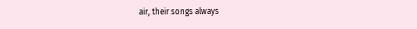air, their songs always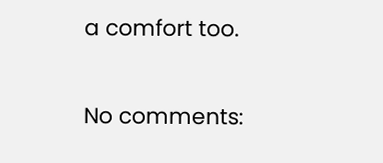a comfort too.

No comments: